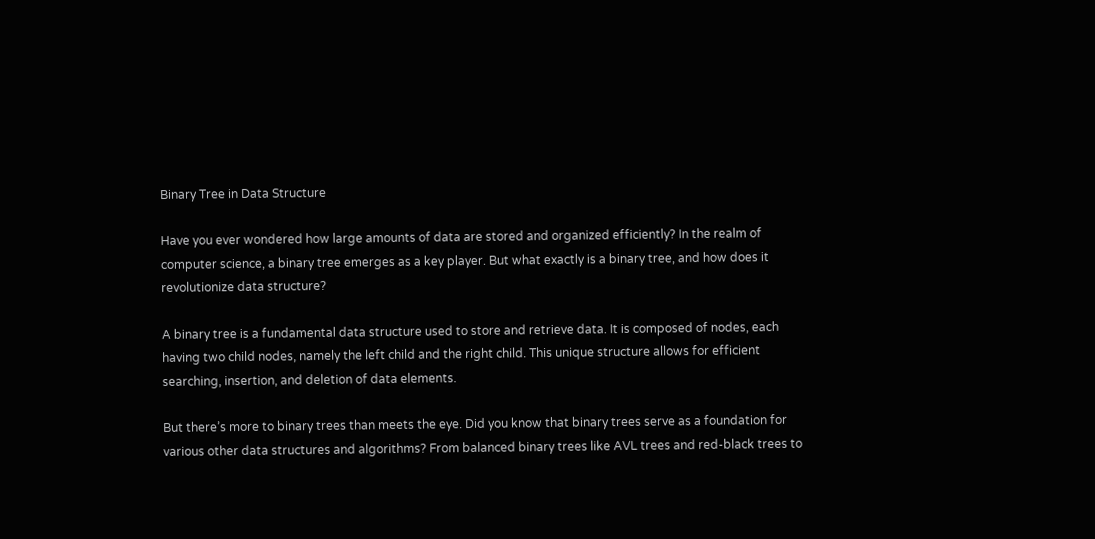Binary Tree in Data Structure

Have you ever wondered how large amounts of data are stored and organized efficiently? In the realm of computer science, a binary tree emerges as a key player. But what exactly is a binary tree, and how does it revolutionize data structure?

A binary tree is a fundamental data structure used to store and retrieve data. It is composed of nodes, each having two child nodes, namely the left child and the right child. This unique structure allows for efficient searching, insertion, and deletion of data elements.

But there’s more to binary trees than meets the eye. Did you know that binary trees serve as a foundation for various other data structures and algorithms? From balanced binary trees like AVL trees and red-black trees to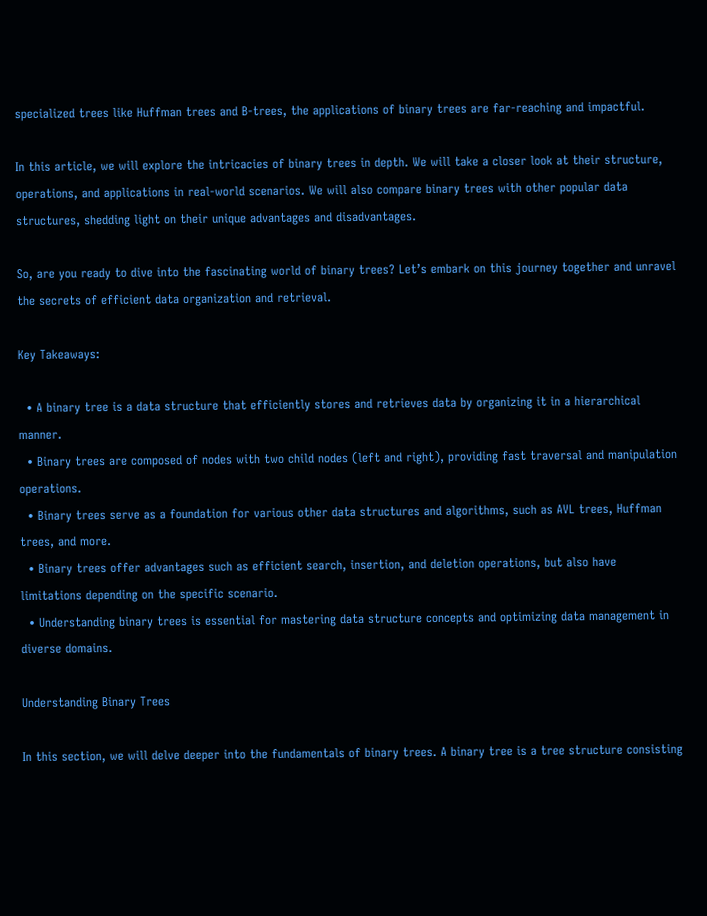specialized trees like Huffman trees and B-trees, the applications of binary trees are far-reaching and impactful.

In this article, we will explore the intricacies of binary trees in depth. We will take a closer look at their structure, operations, and applications in real-world scenarios. We will also compare binary trees with other popular data structures, shedding light on their unique advantages and disadvantages.

So, are you ready to dive into the fascinating world of binary trees? Let’s embark on this journey together and unravel the secrets of efficient data organization and retrieval.

Key Takeaways:

  • A binary tree is a data structure that efficiently stores and retrieves data by organizing it in a hierarchical manner.
  • Binary trees are composed of nodes with two child nodes (left and right), providing fast traversal and manipulation operations.
  • Binary trees serve as a foundation for various other data structures and algorithms, such as AVL trees, Huffman trees, and more.
  • Binary trees offer advantages such as efficient search, insertion, and deletion operations, but also have limitations depending on the specific scenario.
  • Understanding binary trees is essential for mastering data structure concepts and optimizing data management in diverse domains.

Understanding Binary Trees

In this section, we will delve deeper into the fundamentals of binary trees. A binary tree is a tree structure consisting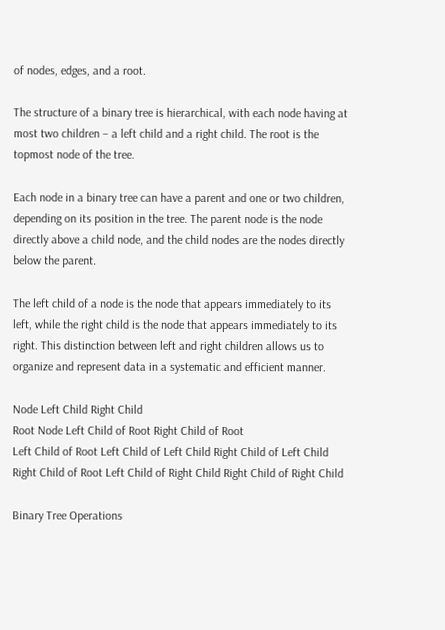of nodes, edges, and a root.

The structure of a binary tree is hierarchical, with each node having at most two children – a left child and a right child. The root is the topmost node of the tree.

Each node in a binary tree can have a parent and one or two children, depending on its position in the tree. The parent node is the node directly above a child node, and the child nodes are the nodes directly below the parent.

The left child of a node is the node that appears immediately to its left, while the right child is the node that appears immediately to its right. This distinction between left and right children allows us to organize and represent data in a systematic and efficient manner.

Node Left Child Right Child
Root Node Left Child of Root Right Child of Root
Left Child of Root Left Child of Left Child Right Child of Left Child
Right Child of Root Left Child of Right Child Right Child of Right Child

Binary Tree Operations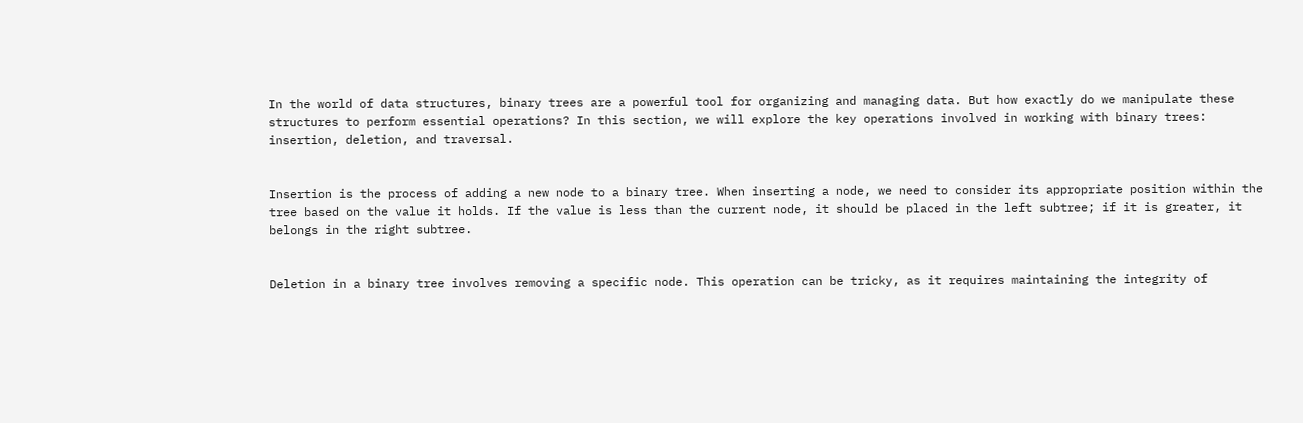In the world of data structures, binary trees are a powerful tool for organizing and managing data. But how exactly do we manipulate these structures to perform essential operations? In this section, we will explore the key operations involved in working with binary trees: insertion, deletion, and traversal.


Insertion is the process of adding a new node to a binary tree. When inserting a node, we need to consider its appropriate position within the tree based on the value it holds. If the value is less than the current node, it should be placed in the left subtree; if it is greater, it belongs in the right subtree.


Deletion in a binary tree involves removing a specific node. This operation can be tricky, as it requires maintaining the integrity of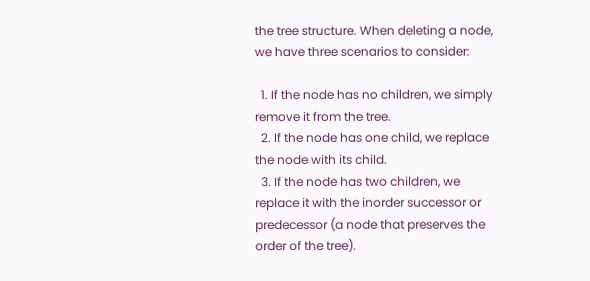the tree structure. When deleting a node, we have three scenarios to consider:

  1. If the node has no children, we simply remove it from the tree.
  2. If the node has one child, we replace the node with its child.
  3. If the node has two children, we replace it with the inorder successor or predecessor (a node that preserves the order of the tree).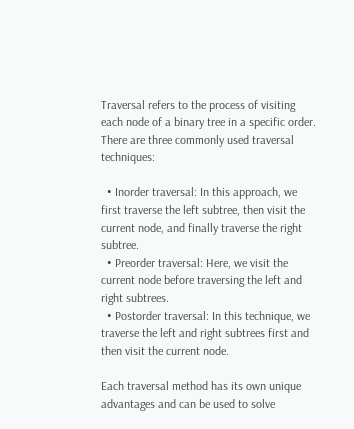Traversal refers to the process of visiting each node of a binary tree in a specific order. There are three commonly used traversal techniques:

  • Inorder traversal: In this approach, we first traverse the left subtree, then visit the current node, and finally traverse the right subtree.
  • Preorder traversal: Here, we visit the current node before traversing the left and right subtrees.
  • Postorder traversal: In this technique, we traverse the left and right subtrees first and then visit the current node.

Each traversal method has its own unique advantages and can be used to solve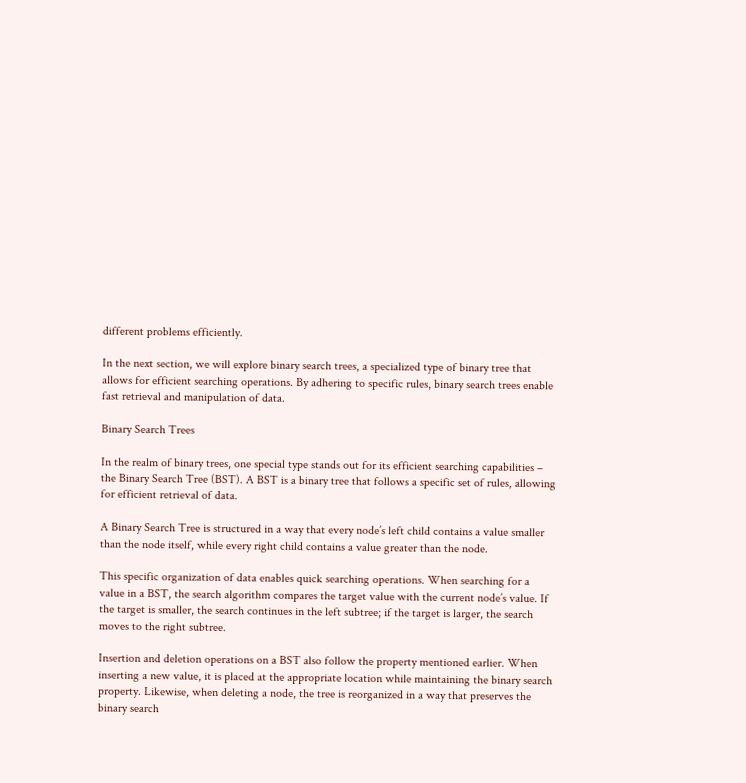different problems efficiently.

In the next section, we will explore binary search trees, a specialized type of binary tree that allows for efficient searching operations. By adhering to specific rules, binary search trees enable fast retrieval and manipulation of data.

Binary Search Trees

In the realm of binary trees, one special type stands out for its efficient searching capabilities – the Binary Search Tree (BST). A BST is a binary tree that follows a specific set of rules, allowing for efficient retrieval of data.

A Binary Search Tree is structured in a way that every node’s left child contains a value smaller than the node itself, while every right child contains a value greater than the node.

This specific organization of data enables quick searching operations. When searching for a value in a BST, the search algorithm compares the target value with the current node’s value. If the target is smaller, the search continues in the left subtree; if the target is larger, the search moves to the right subtree.

Insertion and deletion operations on a BST also follow the property mentioned earlier. When inserting a new value, it is placed at the appropriate location while maintaining the binary search property. Likewise, when deleting a node, the tree is reorganized in a way that preserves the binary search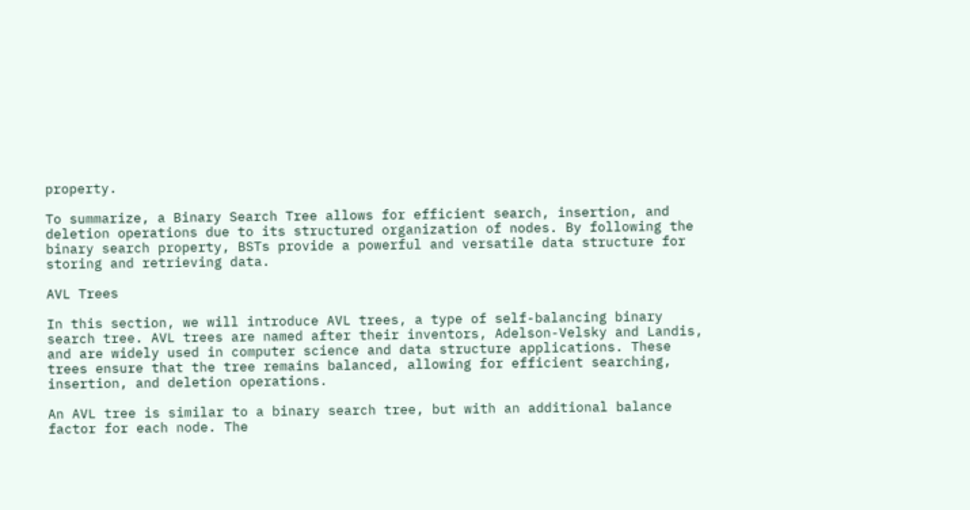property.

To summarize, a Binary Search Tree allows for efficient search, insertion, and deletion operations due to its structured organization of nodes. By following the binary search property, BSTs provide a powerful and versatile data structure for storing and retrieving data.

AVL Trees

In this section, we will introduce AVL trees, a type of self-balancing binary search tree. AVL trees are named after their inventors, Adelson-Velsky and Landis, and are widely used in computer science and data structure applications. These trees ensure that the tree remains balanced, allowing for efficient searching, insertion, and deletion operations.

An AVL tree is similar to a binary search tree, but with an additional balance factor for each node. The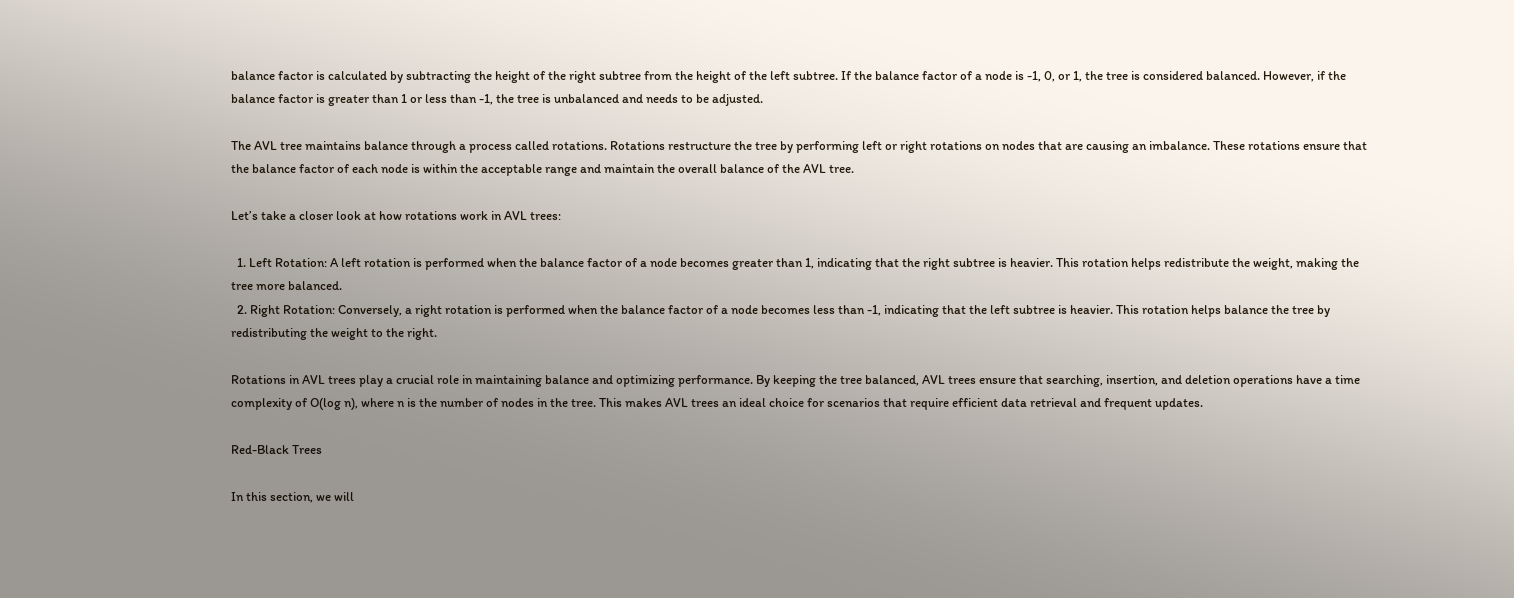balance factor is calculated by subtracting the height of the right subtree from the height of the left subtree. If the balance factor of a node is -1, 0, or 1, the tree is considered balanced. However, if the balance factor is greater than 1 or less than -1, the tree is unbalanced and needs to be adjusted.

The AVL tree maintains balance through a process called rotations. Rotations restructure the tree by performing left or right rotations on nodes that are causing an imbalance. These rotations ensure that the balance factor of each node is within the acceptable range and maintain the overall balance of the AVL tree.

Let’s take a closer look at how rotations work in AVL trees:

  1. Left Rotation: A left rotation is performed when the balance factor of a node becomes greater than 1, indicating that the right subtree is heavier. This rotation helps redistribute the weight, making the tree more balanced.
  2. Right Rotation: Conversely, a right rotation is performed when the balance factor of a node becomes less than -1, indicating that the left subtree is heavier. This rotation helps balance the tree by redistributing the weight to the right.

Rotations in AVL trees play a crucial role in maintaining balance and optimizing performance. By keeping the tree balanced, AVL trees ensure that searching, insertion, and deletion operations have a time complexity of O(log n), where n is the number of nodes in the tree. This makes AVL trees an ideal choice for scenarios that require efficient data retrieval and frequent updates.

Red-Black Trees

In this section, we will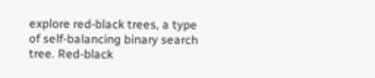explore red-black trees, a type of self-balancing binary search tree. Red-black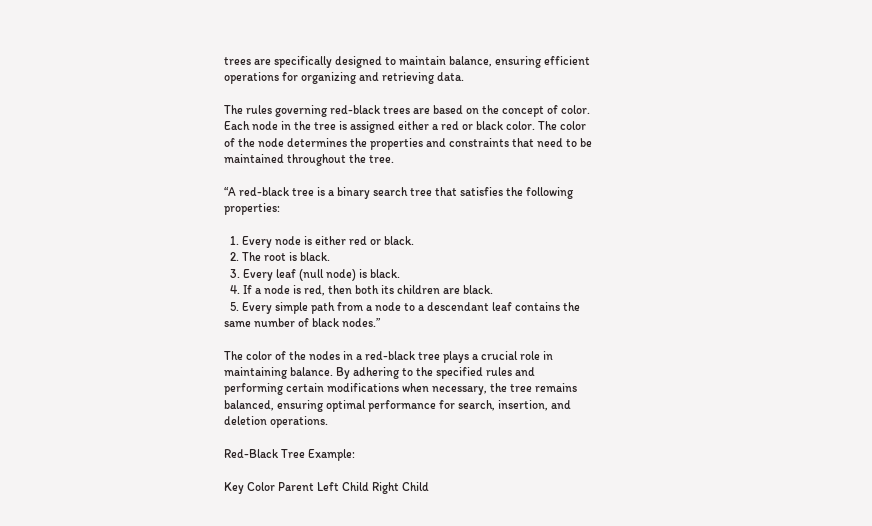trees are specifically designed to maintain balance, ensuring efficient operations for organizing and retrieving data.

The rules governing red-black trees are based on the concept of color. Each node in the tree is assigned either a red or black color. The color of the node determines the properties and constraints that need to be maintained throughout the tree.

“A red-black tree is a binary search tree that satisfies the following properties:

  1. Every node is either red or black.
  2. The root is black.
  3. Every leaf (null node) is black.
  4. If a node is red, then both its children are black.
  5. Every simple path from a node to a descendant leaf contains the same number of black nodes.”

The color of the nodes in a red-black tree plays a crucial role in maintaining balance. By adhering to the specified rules and performing certain modifications when necessary, the tree remains balanced, ensuring optimal performance for search, insertion, and deletion operations.

Red-Black Tree Example:

Key Color Parent Left Child Right Child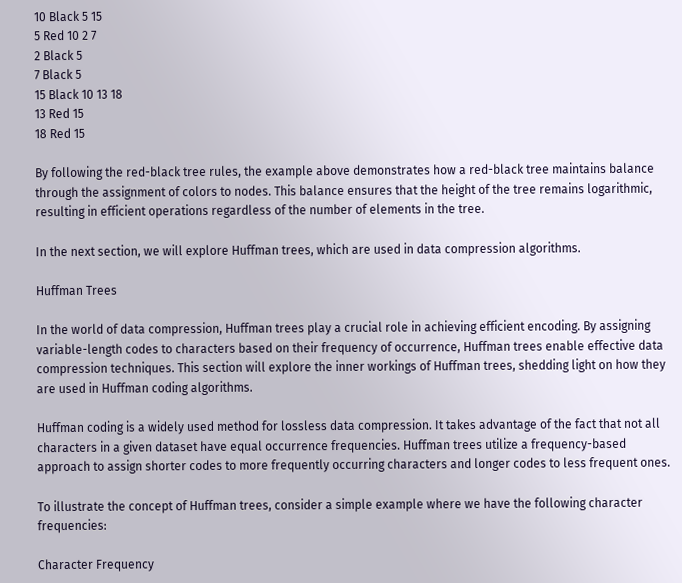10 Black 5 15
5 Red 10 2 7
2 Black 5
7 Black 5
15 Black 10 13 18
13 Red 15
18 Red 15

By following the red-black tree rules, the example above demonstrates how a red-black tree maintains balance through the assignment of colors to nodes. This balance ensures that the height of the tree remains logarithmic, resulting in efficient operations regardless of the number of elements in the tree.

In the next section, we will explore Huffman trees, which are used in data compression algorithms.

Huffman Trees

In the world of data compression, Huffman trees play a crucial role in achieving efficient encoding. By assigning variable-length codes to characters based on their frequency of occurrence, Huffman trees enable effective data compression techniques. This section will explore the inner workings of Huffman trees, shedding light on how they are used in Huffman coding algorithms.

Huffman coding is a widely used method for lossless data compression. It takes advantage of the fact that not all characters in a given dataset have equal occurrence frequencies. Huffman trees utilize a frequency-based approach to assign shorter codes to more frequently occurring characters and longer codes to less frequent ones.

To illustrate the concept of Huffman trees, consider a simple example where we have the following character frequencies:

Character Frequency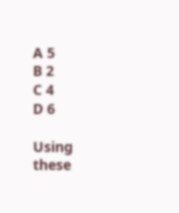A 5
B 2
C 4
D 6

Using these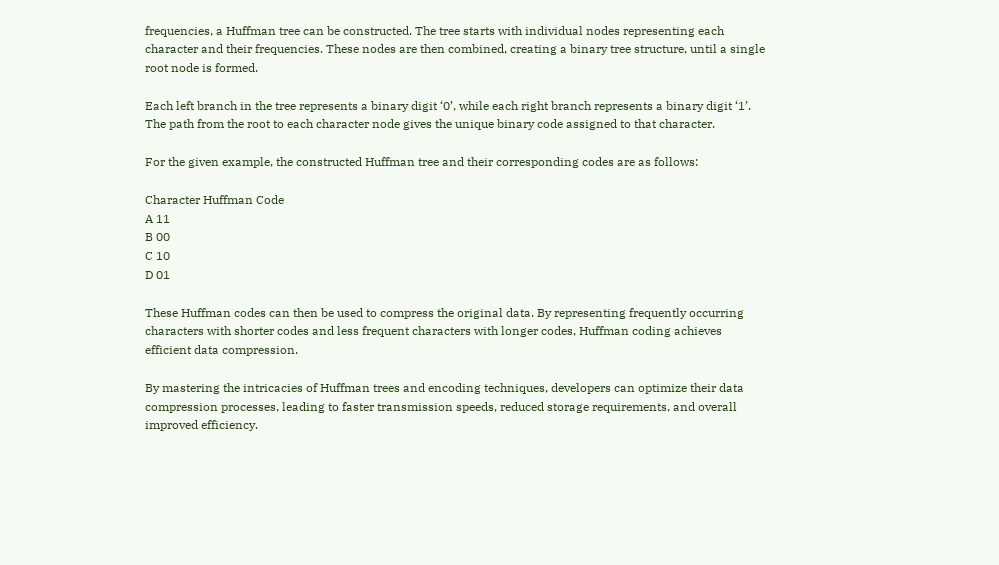frequencies, a Huffman tree can be constructed. The tree starts with individual nodes representing each character and their frequencies. These nodes are then combined, creating a binary tree structure, until a single root node is formed.

Each left branch in the tree represents a binary digit ‘0’, while each right branch represents a binary digit ‘1’. The path from the root to each character node gives the unique binary code assigned to that character.

For the given example, the constructed Huffman tree and their corresponding codes are as follows:

Character Huffman Code
A 11
B 00
C 10
D 01

These Huffman codes can then be used to compress the original data. By representing frequently occurring characters with shorter codes and less frequent characters with longer codes, Huffman coding achieves efficient data compression.

By mastering the intricacies of Huffman trees and encoding techniques, developers can optimize their data compression processes, leading to faster transmission speeds, reduced storage requirements, and overall improved efficiency.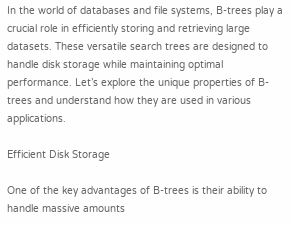In the world of databases and file systems, B-trees play a crucial role in efficiently storing and retrieving large datasets. These versatile search trees are designed to handle disk storage while maintaining optimal performance. Let’s explore the unique properties of B-trees and understand how they are used in various applications.

Efficient Disk Storage

One of the key advantages of B-trees is their ability to handle massive amounts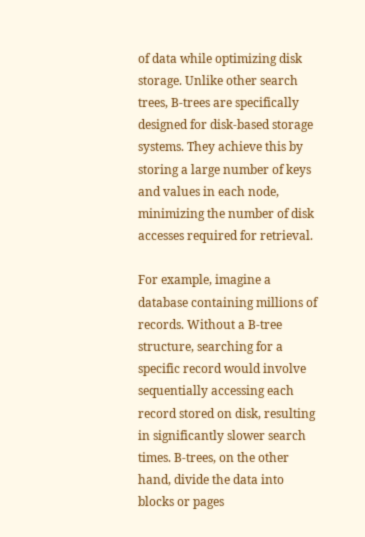of data while optimizing disk storage. Unlike other search trees, B-trees are specifically designed for disk-based storage systems. They achieve this by storing a large number of keys and values in each node, minimizing the number of disk accesses required for retrieval.

For example, imagine a database containing millions of records. Without a B-tree structure, searching for a specific record would involve sequentially accessing each record stored on disk, resulting in significantly slower search times. B-trees, on the other hand, divide the data into blocks or pages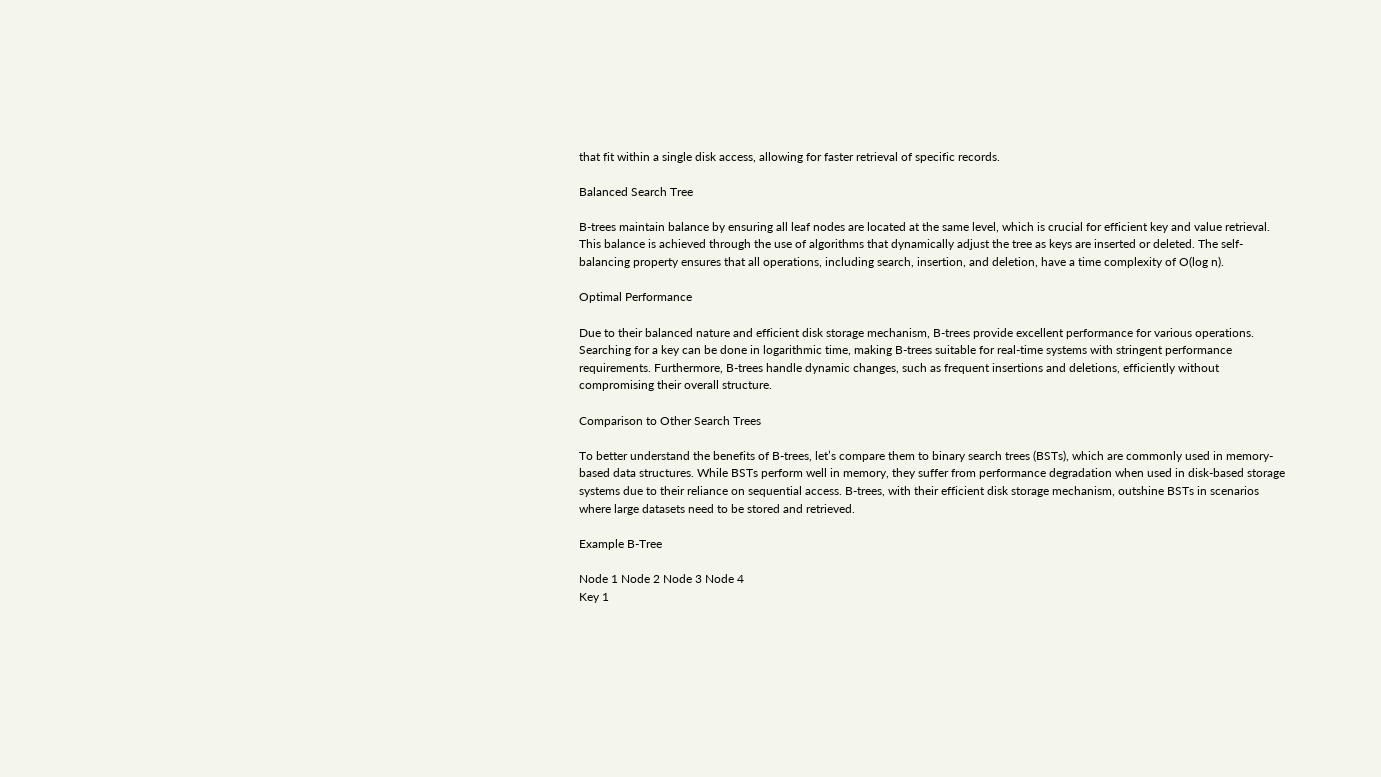that fit within a single disk access, allowing for faster retrieval of specific records.

Balanced Search Tree

B-trees maintain balance by ensuring all leaf nodes are located at the same level, which is crucial for efficient key and value retrieval. This balance is achieved through the use of algorithms that dynamically adjust the tree as keys are inserted or deleted. The self-balancing property ensures that all operations, including search, insertion, and deletion, have a time complexity of O(log n).

Optimal Performance

Due to their balanced nature and efficient disk storage mechanism, B-trees provide excellent performance for various operations. Searching for a key can be done in logarithmic time, making B-trees suitable for real-time systems with stringent performance requirements. Furthermore, B-trees handle dynamic changes, such as frequent insertions and deletions, efficiently without compromising their overall structure.

Comparison to Other Search Trees

To better understand the benefits of B-trees, let’s compare them to binary search trees (BSTs), which are commonly used in memory-based data structures. While BSTs perform well in memory, they suffer from performance degradation when used in disk-based storage systems due to their reliance on sequential access. B-trees, with their efficient disk storage mechanism, outshine BSTs in scenarios where large datasets need to be stored and retrieved.

Example B-Tree

Node 1 Node 2 Node 3 Node 4
Key 1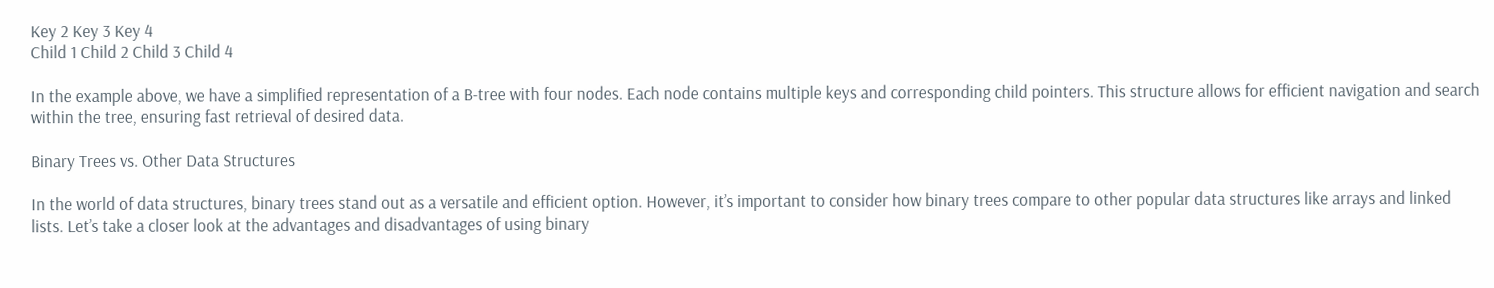Key 2 Key 3 Key 4
Child 1 Child 2 Child 3 Child 4

In the example above, we have a simplified representation of a B-tree with four nodes. Each node contains multiple keys and corresponding child pointers. This structure allows for efficient navigation and search within the tree, ensuring fast retrieval of desired data.

Binary Trees vs. Other Data Structures

In the world of data structures, binary trees stand out as a versatile and efficient option. However, it’s important to consider how binary trees compare to other popular data structures like arrays and linked lists. Let’s take a closer look at the advantages and disadvantages of using binary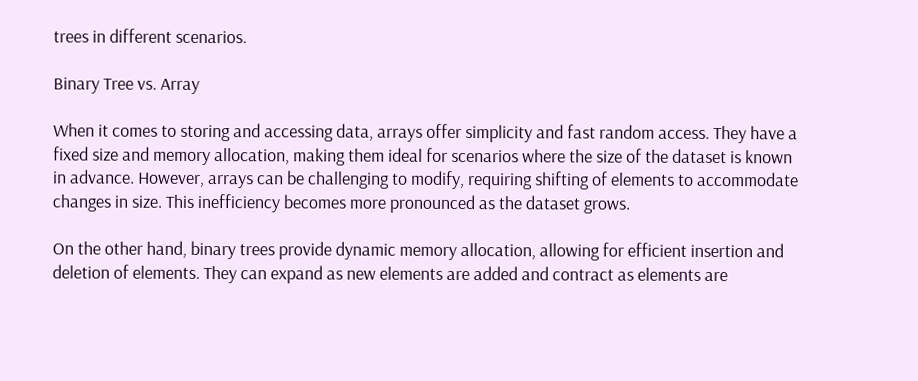trees in different scenarios.

Binary Tree vs. Array

When it comes to storing and accessing data, arrays offer simplicity and fast random access. They have a fixed size and memory allocation, making them ideal for scenarios where the size of the dataset is known in advance. However, arrays can be challenging to modify, requiring shifting of elements to accommodate changes in size. This inefficiency becomes more pronounced as the dataset grows.

On the other hand, binary trees provide dynamic memory allocation, allowing for efficient insertion and deletion of elements. They can expand as new elements are added and contract as elements are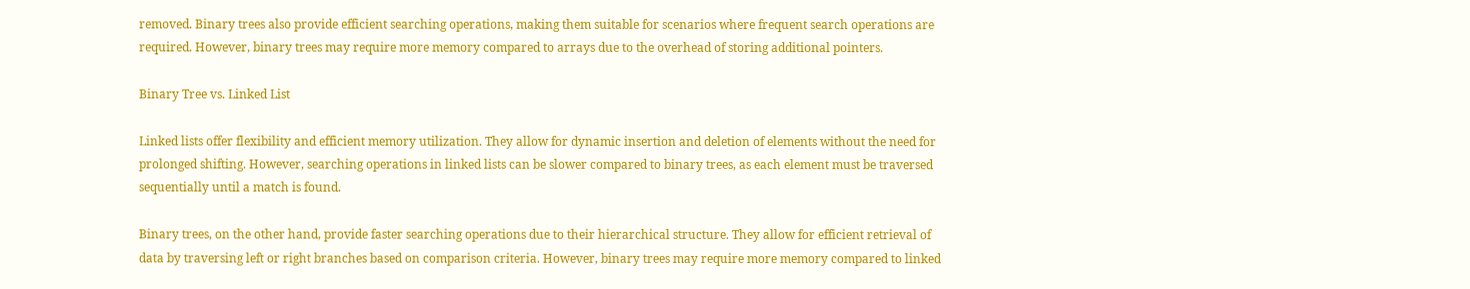removed. Binary trees also provide efficient searching operations, making them suitable for scenarios where frequent search operations are required. However, binary trees may require more memory compared to arrays due to the overhead of storing additional pointers.

Binary Tree vs. Linked List

Linked lists offer flexibility and efficient memory utilization. They allow for dynamic insertion and deletion of elements without the need for prolonged shifting. However, searching operations in linked lists can be slower compared to binary trees, as each element must be traversed sequentially until a match is found.

Binary trees, on the other hand, provide faster searching operations due to their hierarchical structure. They allow for efficient retrieval of data by traversing left or right branches based on comparison criteria. However, binary trees may require more memory compared to linked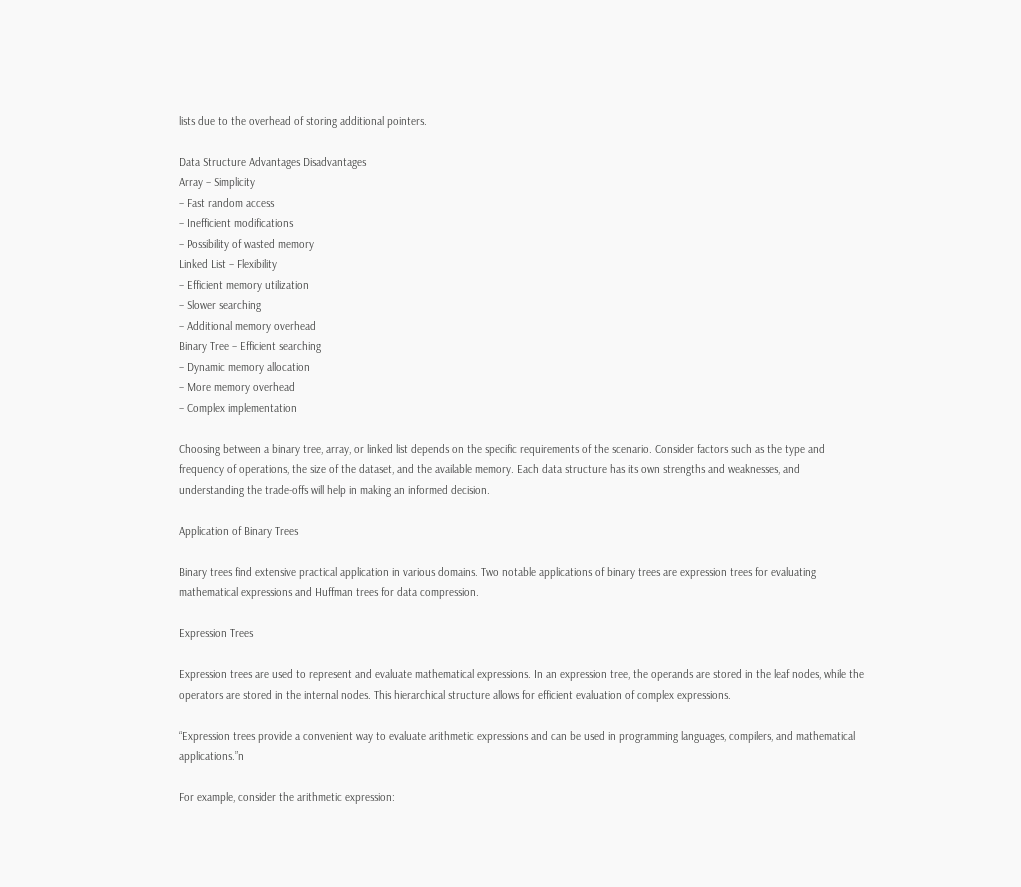lists due to the overhead of storing additional pointers.

Data Structure Advantages Disadvantages
Array – Simplicity
– Fast random access
– Inefficient modifications
– Possibility of wasted memory
Linked List – Flexibility
– Efficient memory utilization
– Slower searching
– Additional memory overhead
Binary Tree – Efficient searching
– Dynamic memory allocation
– More memory overhead
– Complex implementation

Choosing between a binary tree, array, or linked list depends on the specific requirements of the scenario. Consider factors such as the type and frequency of operations, the size of the dataset, and the available memory. Each data structure has its own strengths and weaknesses, and understanding the trade-offs will help in making an informed decision.

Application of Binary Trees

Binary trees find extensive practical application in various domains. Two notable applications of binary trees are expression trees for evaluating mathematical expressions and Huffman trees for data compression.

Expression Trees

Expression trees are used to represent and evaluate mathematical expressions. In an expression tree, the operands are stored in the leaf nodes, while the operators are stored in the internal nodes. This hierarchical structure allows for efficient evaluation of complex expressions.

“Expression trees provide a convenient way to evaluate arithmetic expressions and can be used in programming languages, compilers, and mathematical applications.”n

For example, consider the arithmetic expression: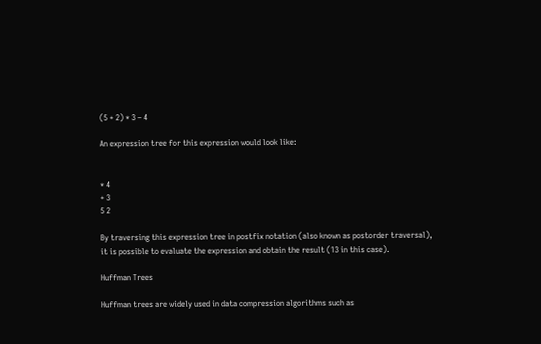(5 + 2) * 3 – 4

An expression tree for this expression would look like:


* 4
+ 3
5 2

By traversing this expression tree in postfix notation (also known as postorder traversal), it is possible to evaluate the expression and obtain the result (13 in this case).

Huffman Trees

Huffman trees are widely used in data compression algorithms such as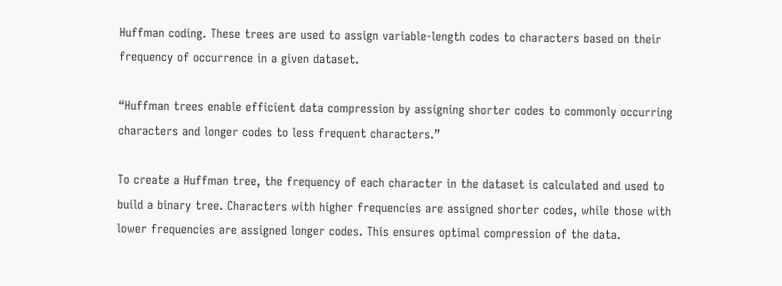Huffman coding. These trees are used to assign variable-length codes to characters based on their frequency of occurrence in a given dataset.

“Huffman trees enable efficient data compression by assigning shorter codes to commonly occurring characters and longer codes to less frequent characters.”

To create a Huffman tree, the frequency of each character in the dataset is calculated and used to build a binary tree. Characters with higher frequencies are assigned shorter codes, while those with lower frequencies are assigned longer codes. This ensures optimal compression of the data.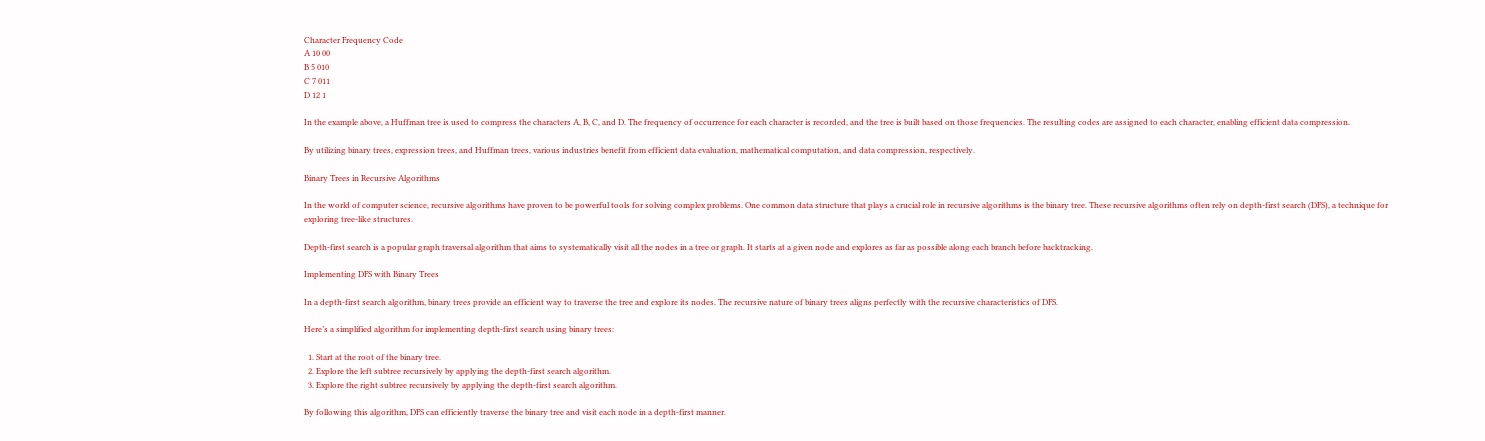Character Frequency Code
A 10 00
B 5 010
C 7 011
D 12 1

In the example above, a Huffman tree is used to compress the characters A, B, C, and D. The frequency of occurrence for each character is recorded, and the tree is built based on those frequencies. The resulting codes are assigned to each character, enabling efficient data compression.

By utilizing binary trees, expression trees, and Huffman trees, various industries benefit from efficient data evaluation, mathematical computation, and data compression, respectively.

Binary Trees in Recursive Algorithms

In the world of computer science, recursive algorithms have proven to be powerful tools for solving complex problems. One common data structure that plays a crucial role in recursive algorithms is the binary tree. These recursive algorithms often rely on depth-first search (DFS), a technique for exploring tree-like structures.

Depth-first search is a popular graph traversal algorithm that aims to systematically visit all the nodes in a tree or graph. It starts at a given node and explores as far as possible along each branch before backtracking.

Implementing DFS with Binary Trees

In a depth-first search algorithm, binary trees provide an efficient way to traverse the tree and explore its nodes. The recursive nature of binary trees aligns perfectly with the recursive characteristics of DFS.

Here’s a simplified algorithm for implementing depth-first search using binary trees:

  1. Start at the root of the binary tree.
  2. Explore the left subtree recursively by applying the depth-first search algorithm.
  3. Explore the right subtree recursively by applying the depth-first search algorithm.

By following this algorithm, DFS can efficiently traverse the binary tree and visit each node in a depth-first manner.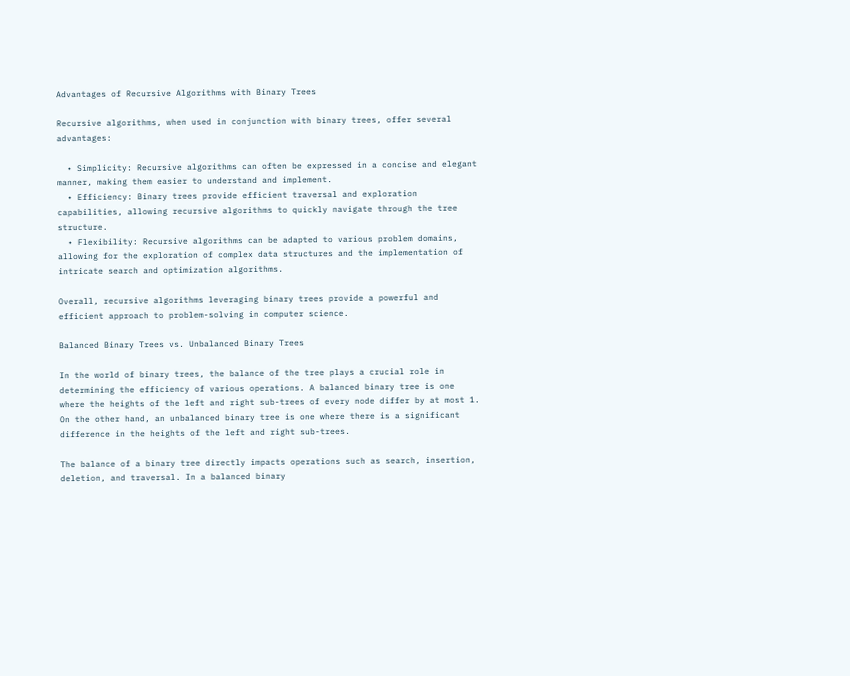Advantages of Recursive Algorithms with Binary Trees

Recursive algorithms, when used in conjunction with binary trees, offer several advantages:

  • Simplicity: Recursive algorithms can often be expressed in a concise and elegant manner, making them easier to understand and implement.
  • Efficiency: Binary trees provide efficient traversal and exploration capabilities, allowing recursive algorithms to quickly navigate through the tree structure.
  • Flexibility: Recursive algorithms can be adapted to various problem domains, allowing for the exploration of complex data structures and the implementation of intricate search and optimization algorithms.

Overall, recursive algorithms leveraging binary trees provide a powerful and efficient approach to problem-solving in computer science.

Balanced Binary Trees vs. Unbalanced Binary Trees

In the world of binary trees, the balance of the tree plays a crucial role in determining the efficiency of various operations. A balanced binary tree is one where the heights of the left and right sub-trees of every node differ by at most 1. On the other hand, an unbalanced binary tree is one where there is a significant difference in the heights of the left and right sub-trees.

The balance of a binary tree directly impacts operations such as search, insertion, deletion, and traversal. In a balanced binary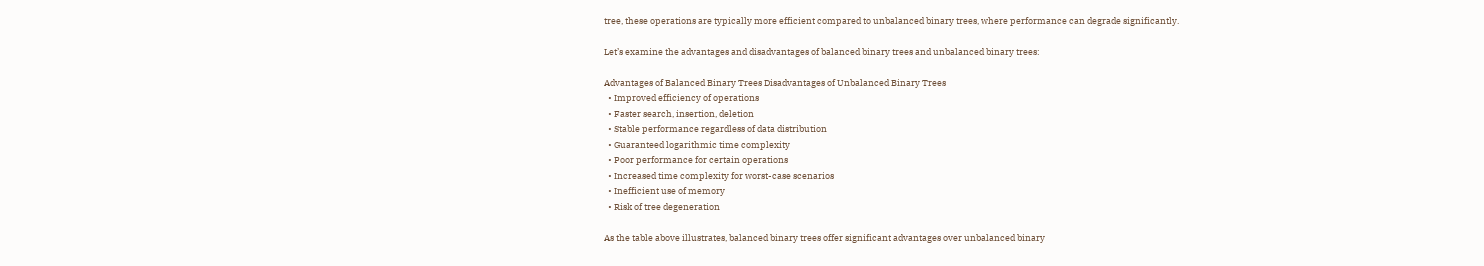tree, these operations are typically more efficient compared to unbalanced binary trees, where performance can degrade significantly.

Let’s examine the advantages and disadvantages of balanced binary trees and unbalanced binary trees:

Advantages of Balanced Binary Trees Disadvantages of Unbalanced Binary Trees
  • Improved efficiency of operations
  • Faster search, insertion, deletion
  • Stable performance regardless of data distribution
  • Guaranteed logarithmic time complexity
  • Poor performance for certain operations
  • Increased time complexity for worst-case scenarios
  • Inefficient use of memory
  • Risk of tree degeneration

As the table above illustrates, balanced binary trees offer significant advantages over unbalanced binary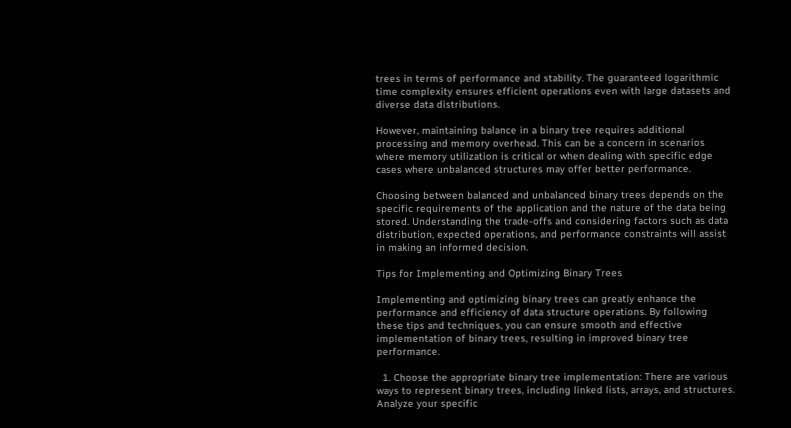trees in terms of performance and stability. The guaranteed logarithmic time complexity ensures efficient operations even with large datasets and diverse data distributions.

However, maintaining balance in a binary tree requires additional processing and memory overhead. This can be a concern in scenarios where memory utilization is critical or when dealing with specific edge cases where unbalanced structures may offer better performance.

Choosing between balanced and unbalanced binary trees depends on the specific requirements of the application and the nature of the data being stored. Understanding the trade-offs and considering factors such as data distribution, expected operations, and performance constraints will assist in making an informed decision.

Tips for Implementing and Optimizing Binary Trees

Implementing and optimizing binary trees can greatly enhance the performance and efficiency of data structure operations. By following these tips and techniques, you can ensure smooth and effective implementation of binary trees, resulting in improved binary tree performance.

  1. Choose the appropriate binary tree implementation: There are various ways to represent binary trees, including linked lists, arrays, and structures. Analyze your specific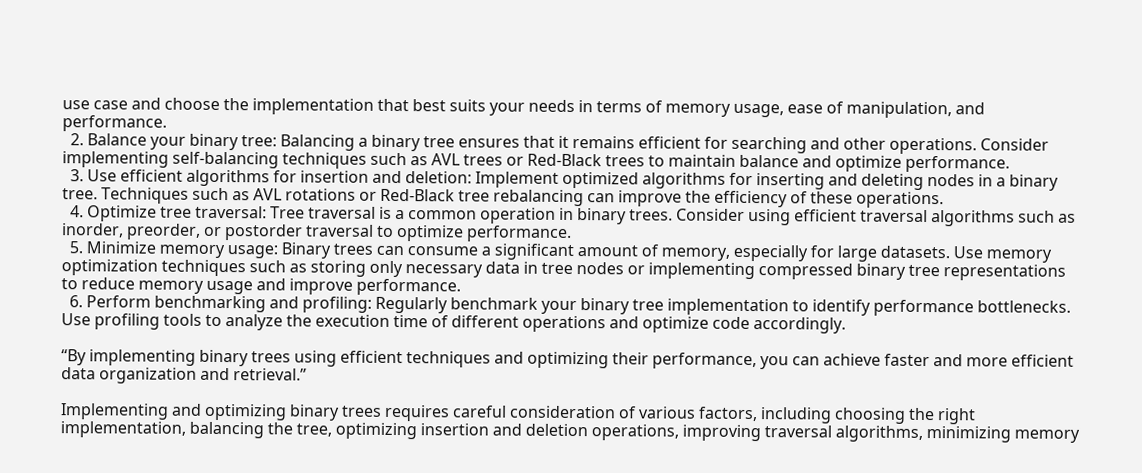use case and choose the implementation that best suits your needs in terms of memory usage, ease of manipulation, and performance.
  2. Balance your binary tree: Balancing a binary tree ensures that it remains efficient for searching and other operations. Consider implementing self-balancing techniques such as AVL trees or Red-Black trees to maintain balance and optimize performance.
  3. Use efficient algorithms for insertion and deletion: Implement optimized algorithms for inserting and deleting nodes in a binary tree. Techniques such as AVL rotations or Red-Black tree rebalancing can improve the efficiency of these operations.
  4. Optimize tree traversal: Tree traversal is a common operation in binary trees. Consider using efficient traversal algorithms such as inorder, preorder, or postorder traversal to optimize performance.
  5. Minimize memory usage: Binary trees can consume a significant amount of memory, especially for large datasets. Use memory optimization techniques such as storing only necessary data in tree nodes or implementing compressed binary tree representations to reduce memory usage and improve performance.
  6. Perform benchmarking and profiling: Regularly benchmark your binary tree implementation to identify performance bottlenecks. Use profiling tools to analyze the execution time of different operations and optimize code accordingly.

“By implementing binary trees using efficient techniques and optimizing their performance, you can achieve faster and more efficient data organization and retrieval.”

Implementing and optimizing binary trees requires careful consideration of various factors, including choosing the right implementation, balancing the tree, optimizing insertion and deletion operations, improving traversal algorithms, minimizing memory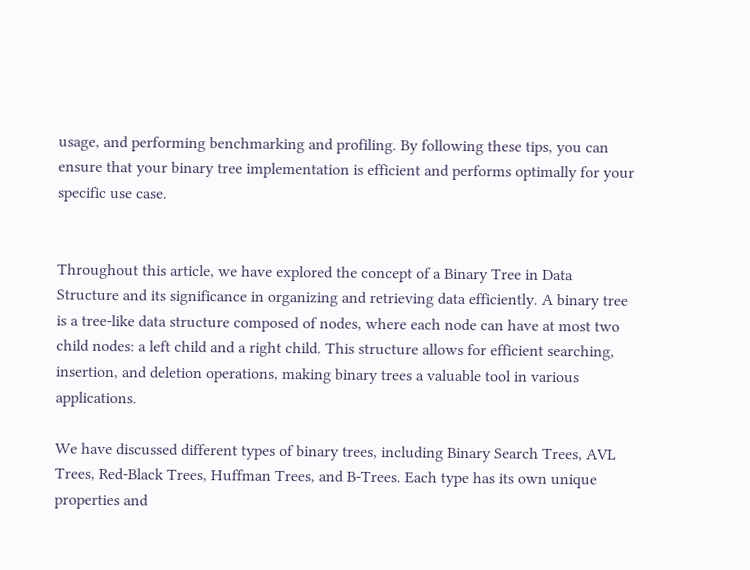usage, and performing benchmarking and profiling. By following these tips, you can ensure that your binary tree implementation is efficient and performs optimally for your specific use case.


Throughout this article, we have explored the concept of a Binary Tree in Data Structure and its significance in organizing and retrieving data efficiently. A binary tree is a tree-like data structure composed of nodes, where each node can have at most two child nodes: a left child and a right child. This structure allows for efficient searching, insertion, and deletion operations, making binary trees a valuable tool in various applications.

We have discussed different types of binary trees, including Binary Search Trees, AVL Trees, Red-Black Trees, Huffman Trees, and B-Trees. Each type has its own unique properties and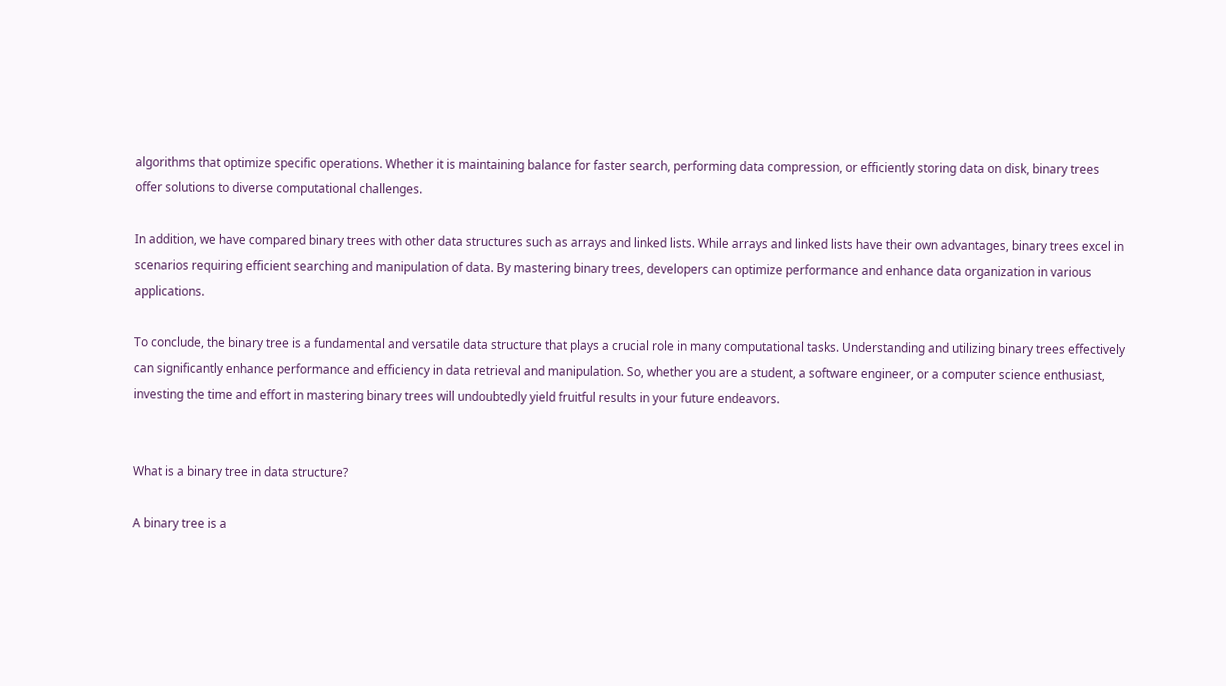algorithms that optimize specific operations. Whether it is maintaining balance for faster search, performing data compression, or efficiently storing data on disk, binary trees offer solutions to diverse computational challenges.

In addition, we have compared binary trees with other data structures such as arrays and linked lists. While arrays and linked lists have their own advantages, binary trees excel in scenarios requiring efficient searching and manipulation of data. By mastering binary trees, developers can optimize performance and enhance data organization in various applications.

To conclude, the binary tree is a fundamental and versatile data structure that plays a crucial role in many computational tasks. Understanding and utilizing binary trees effectively can significantly enhance performance and efficiency in data retrieval and manipulation. So, whether you are a student, a software engineer, or a computer science enthusiast, investing the time and effort in mastering binary trees will undoubtedly yield fruitful results in your future endeavors.


What is a binary tree in data structure?

A binary tree is a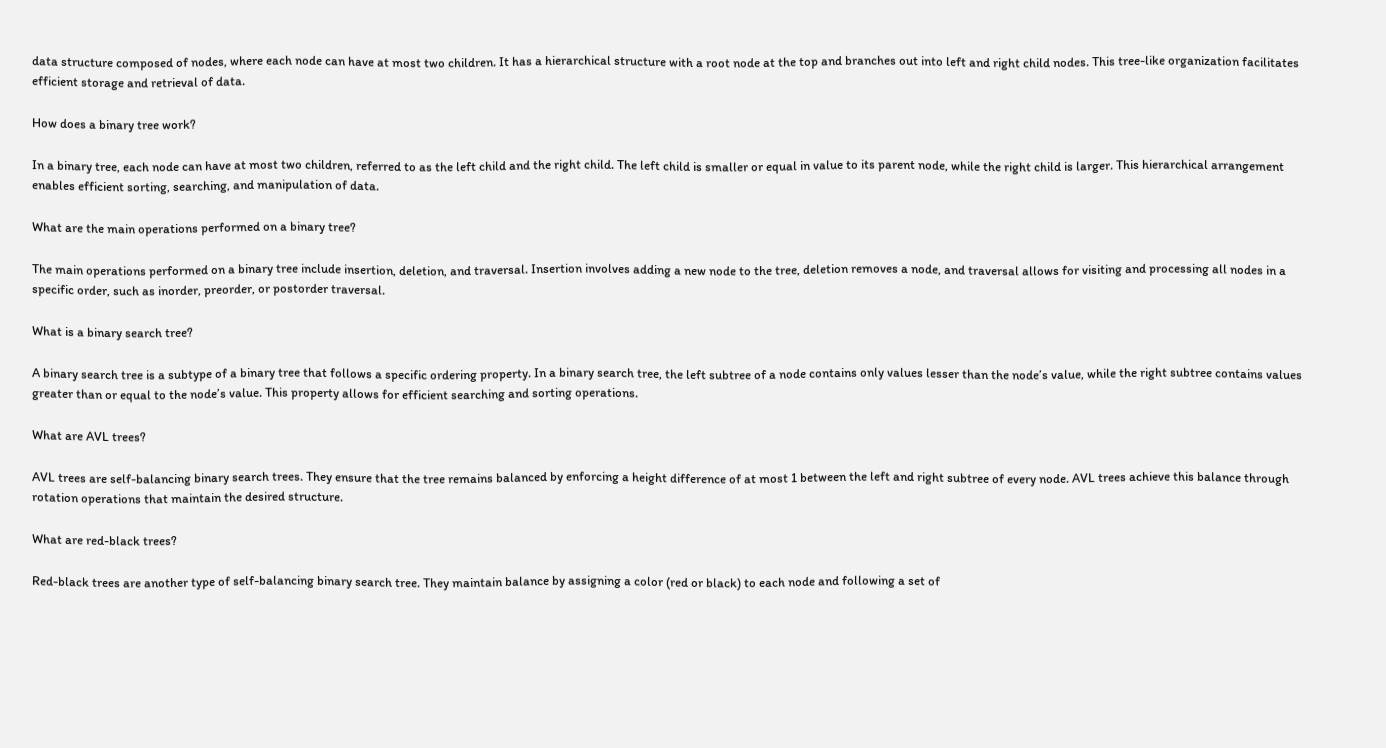data structure composed of nodes, where each node can have at most two children. It has a hierarchical structure with a root node at the top and branches out into left and right child nodes. This tree-like organization facilitates efficient storage and retrieval of data.

How does a binary tree work?

In a binary tree, each node can have at most two children, referred to as the left child and the right child. The left child is smaller or equal in value to its parent node, while the right child is larger. This hierarchical arrangement enables efficient sorting, searching, and manipulation of data.

What are the main operations performed on a binary tree?

The main operations performed on a binary tree include insertion, deletion, and traversal. Insertion involves adding a new node to the tree, deletion removes a node, and traversal allows for visiting and processing all nodes in a specific order, such as inorder, preorder, or postorder traversal.

What is a binary search tree?

A binary search tree is a subtype of a binary tree that follows a specific ordering property. In a binary search tree, the left subtree of a node contains only values lesser than the node’s value, while the right subtree contains values greater than or equal to the node’s value. This property allows for efficient searching and sorting operations.

What are AVL trees?

AVL trees are self-balancing binary search trees. They ensure that the tree remains balanced by enforcing a height difference of at most 1 between the left and right subtree of every node. AVL trees achieve this balance through rotation operations that maintain the desired structure.

What are red-black trees?

Red-black trees are another type of self-balancing binary search tree. They maintain balance by assigning a color (red or black) to each node and following a set of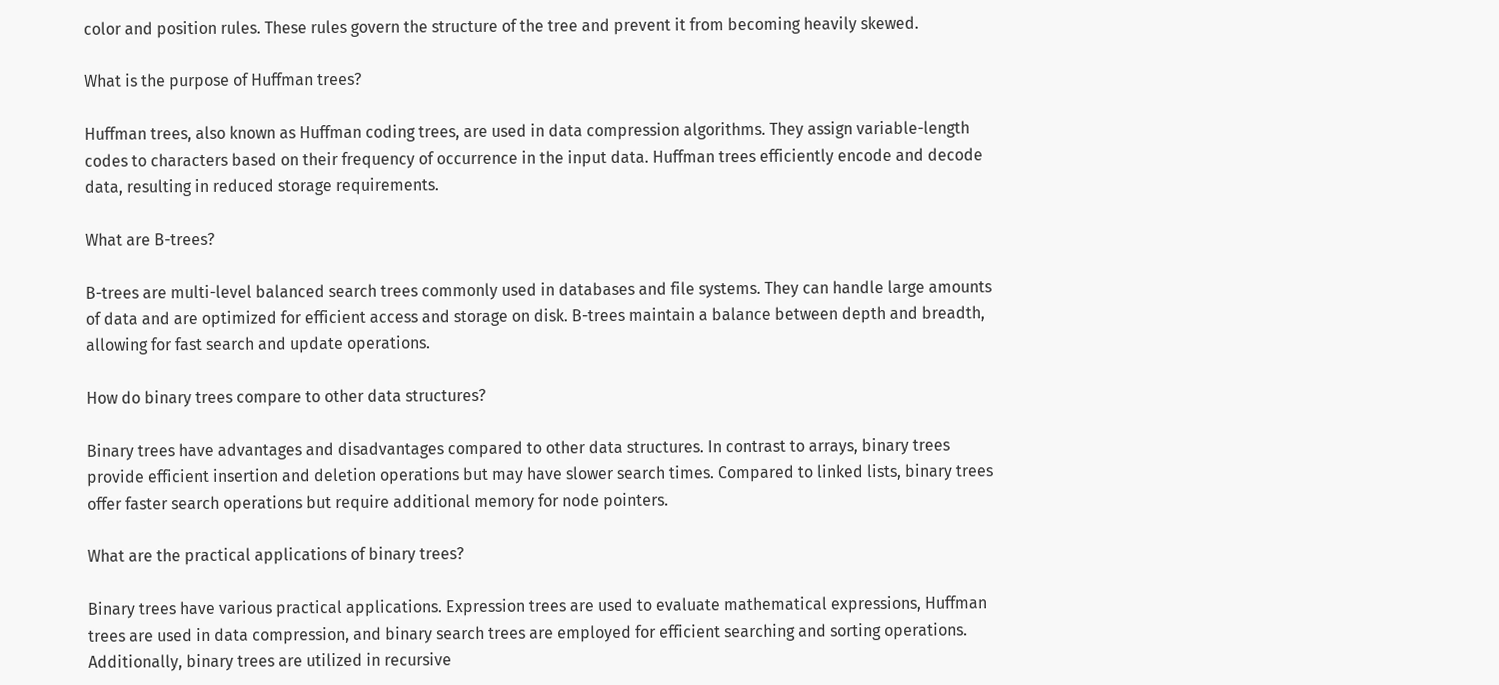color and position rules. These rules govern the structure of the tree and prevent it from becoming heavily skewed.

What is the purpose of Huffman trees?

Huffman trees, also known as Huffman coding trees, are used in data compression algorithms. They assign variable-length codes to characters based on their frequency of occurrence in the input data. Huffman trees efficiently encode and decode data, resulting in reduced storage requirements.

What are B-trees?

B-trees are multi-level balanced search trees commonly used in databases and file systems. They can handle large amounts of data and are optimized for efficient access and storage on disk. B-trees maintain a balance between depth and breadth, allowing for fast search and update operations.

How do binary trees compare to other data structures?

Binary trees have advantages and disadvantages compared to other data structures. In contrast to arrays, binary trees provide efficient insertion and deletion operations but may have slower search times. Compared to linked lists, binary trees offer faster search operations but require additional memory for node pointers.

What are the practical applications of binary trees?

Binary trees have various practical applications. Expression trees are used to evaluate mathematical expressions, Huffman trees are used in data compression, and binary search trees are employed for efficient searching and sorting operations. Additionally, binary trees are utilized in recursive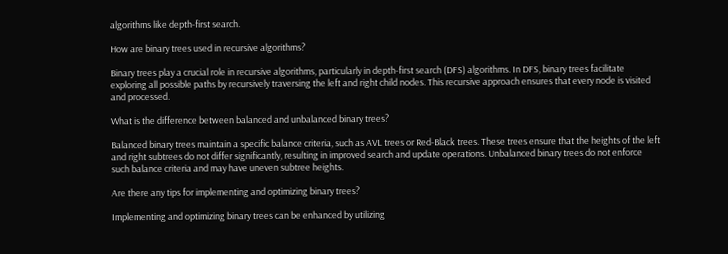algorithms like depth-first search.

How are binary trees used in recursive algorithms?

Binary trees play a crucial role in recursive algorithms, particularly in depth-first search (DFS) algorithms. In DFS, binary trees facilitate exploring all possible paths by recursively traversing the left and right child nodes. This recursive approach ensures that every node is visited and processed.

What is the difference between balanced and unbalanced binary trees?

Balanced binary trees maintain a specific balance criteria, such as AVL trees or Red-Black trees. These trees ensure that the heights of the left and right subtrees do not differ significantly, resulting in improved search and update operations. Unbalanced binary trees do not enforce such balance criteria and may have uneven subtree heights.

Are there any tips for implementing and optimizing binary trees?

Implementing and optimizing binary trees can be enhanced by utilizing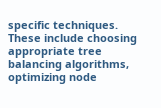specific techniques. These include choosing appropriate tree balancing algorithms, optimizing node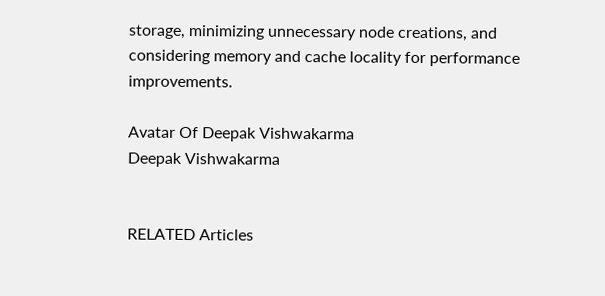storage, minimizing unnecessary node creations, and considering memory and cache locality for performance improvements.

Avatar Of Deepak Vishwakarma
Deepak Vishwakarma


RELATED Articles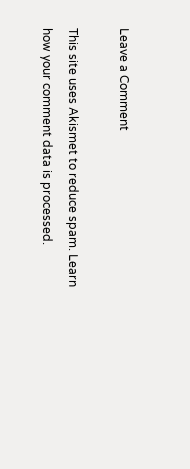Leave a Comment

This site uses Akismet to reduce spam. Learn how your comment data is processed.